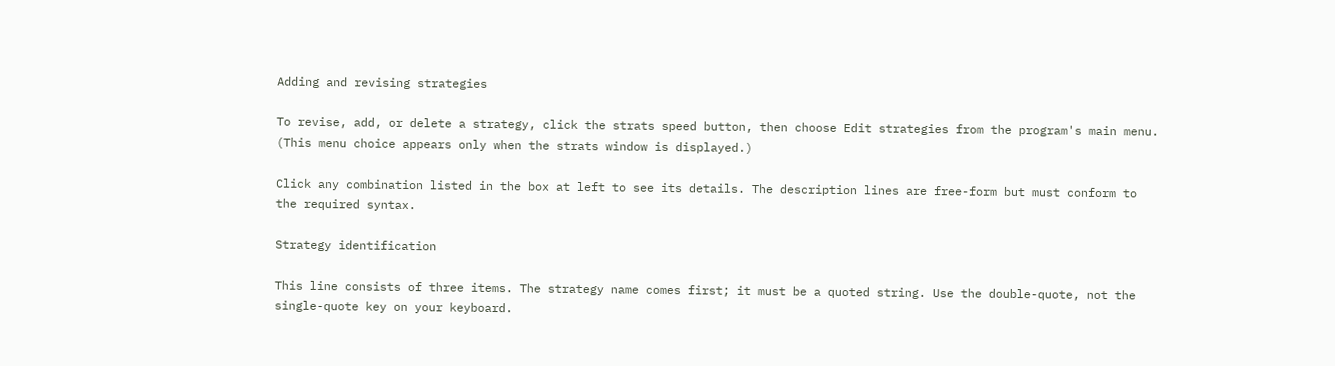Adding and revising strategies

To revise, add, or delete a strategy, click the strats speed button, then choose Edit strategies from the program's main menu. (This menu choice appears only when the strats window is displayed.)

Click any combination listed in the box at left to see its details. The description lines are free-form but must conform to the required syntax.

Strategy identification

This line consists of three items. The strategy name comes first; it must be a quoted string. Use the double-quote, not the single-quote key on your keyboard.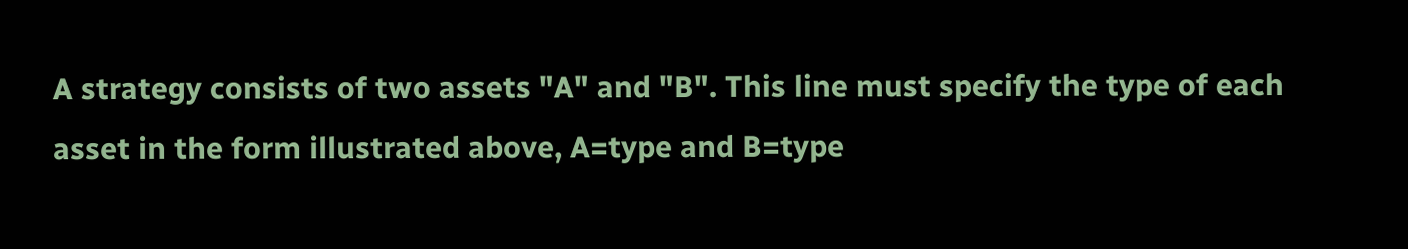A strategy consists of two assets "A" and "B". This line must specify the type of each asset in the form illustrated above, A=type and B=type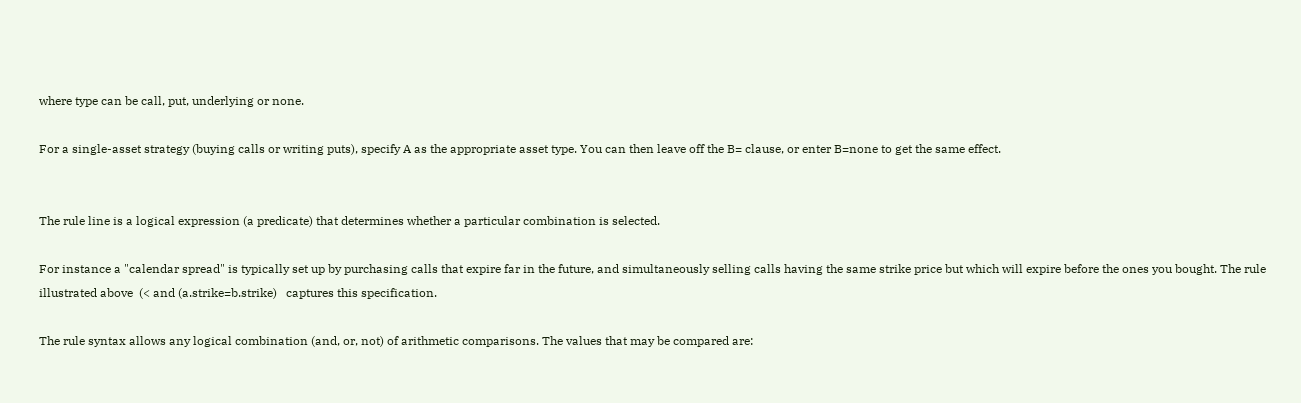where type can be call, put, underlying or none.

For a single-asset strategy (buying calls or writing puts), specify A as the appropriate asset type. You can then leave off the B= clause, or enter B=none to get the same effect.


The rule line is a logical expression (a predicate) that determines whether a particular combination is selected.

For instance a "calendar spread" is typically set up by purchasing calls that expire far in the future, and simultaneously selling calls having the same strike price but which will expire before the ones you bought. The rule illustrated above  (< and (a.strike=b.strike)   captures this specification.

The rule syntax allows any logical combination (and, or, not) of arithmetic comparisons. The values that may be compared are: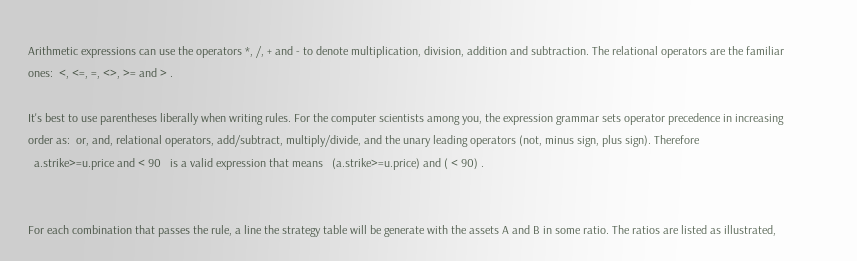Arithmetic expressions can use the operators *, /, + and - to denote multiplication, division, addition and subtraction. The relational operators are the familiar ones:  <, <=, =, <>, >= and > .

It's best to use parentheses liberally when writing rules. For the computer scientists among you, the expression grammar sets operator precedence in increasing order as:  or, and, relational operators, add/subtract, multiply/divide, and the unary leading operators (not, minus sign, plus sign). Therefore
  a.strike>=u.price and < 90   is a valid expression that means   (a.strike>=u.price) and ( < 90) .


For each combination that passes the rule, a line the strategy table will be generate with the assets A and B in some ratio. The ratios are listed as illustrated,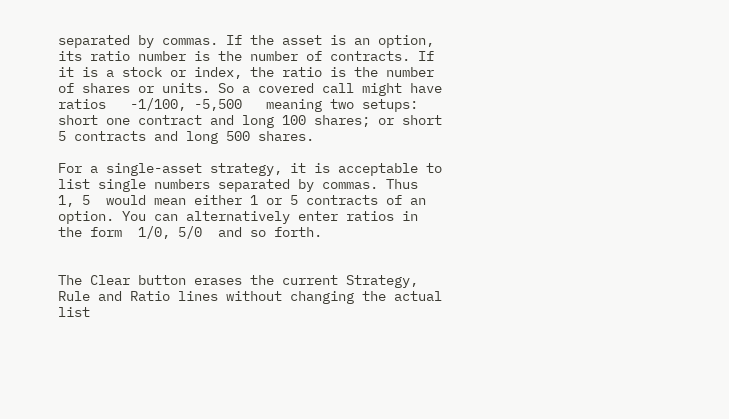separated by commas. If the asset is an option, its ratio number is the number of contracts. If it is a stock or index, the ratio is the number of shares or units. So a covered call might have ratios   -1/100, -5,500   meaning two setups: short one contract and long 100 shares; or short 5 contracts and long 500 shares.

For a single-asset strategy, it is acceptable to list single numbers separated by commas. Thus  1, 5  would mean either 1 or 5 contracts of an option. You can alternatively enter ratios in the form  1/0, 5/0  and so forth.


The Clear button erases the current Strategy, Rule and Ratio lines without changing the actual list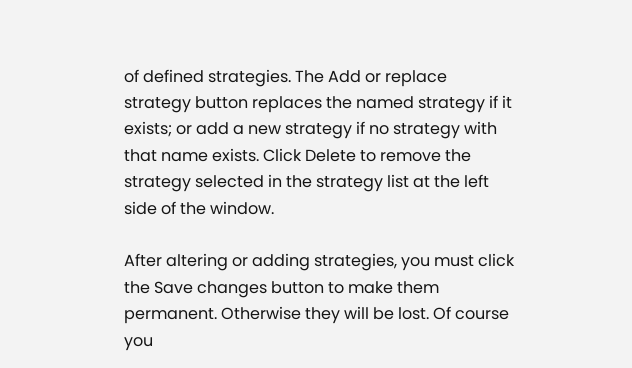of defined strategies. The Add or replace strategy button replaces the named strategy if it exists; or add a new strategy if no strategy with that name exists. Click Delete to remove the strategy selected in the strategy list at the left side of the window.

After altering or adding strategies, you must click the Save changes button to make them permanent. Otherwise they will be lost. Of course you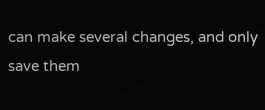can make several changes, and only save them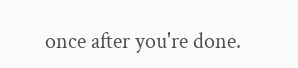once after you're done.